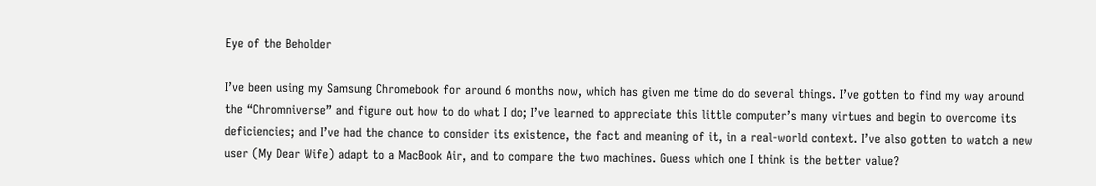Eye of the Beholder

I’ve been using my Samsung Chromebook for around 6 months now, which has given me time do do several things. I’ve gotten to find my way around the “Chromniverse” and figure out how to do what I do; I’ve learned to appreciate this little computer’s many virtues and begin to overcome its deficiencies; and I’ve had the chance to consider its existence, the fact and meaning of it, in a real-world context. I’ve also gotten to watch a new user (My Dear Wife) adapt to a MacBook Air, and to compare the two machines. Guess which one I think is the better value?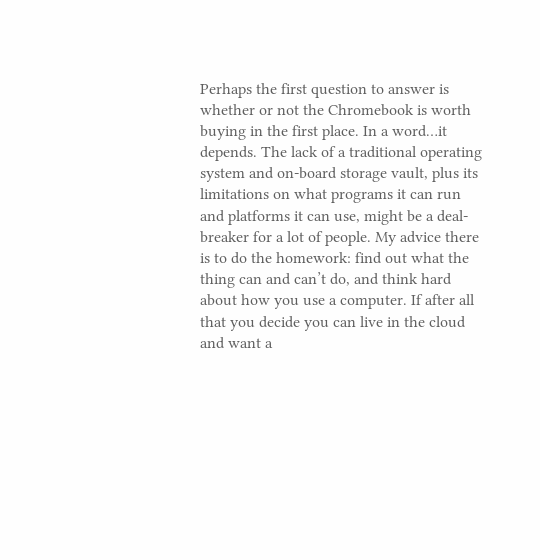Perhaps the first question to answer is whether or not the Chromebook is worth buying in the first place. In a word…it depends. The lack of a traditional operating system and on-board storage vault, plus its limitations on what programs it can run and platforms it can use, might be a deal-breaker for a lot of people. My advice there is to do the homework: find out what the thing can and can’t do, and think hard about how you use a computer. If after all that you decide you can live in the cloud and want a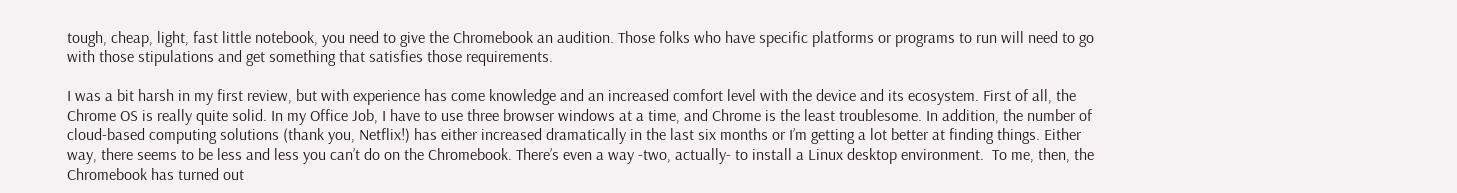tough, cheap, light, fast little notebook, you need to give the Chromebook an audition. Those folks who have specific platforms or programs to run will need to go with those stipulations and get something that satisfies those requirements.

I was a bit harsh in my first review, but with experience has come knowledge and an increased comfort level with the device and its ecosystem. First of all, the Chrome OS is really quite solid. In my Office Job, I have to use three browser windows at a time, and Chrome is the least troublesome. In addition, the number of cloud-based computing solutions (thank you, Netflix!) has either increased dramatically in the last six months or I’m getting a lot better at finding things. Either way, there seems to be less and less you can’t do on the Chromebook. There’s even a way -two, actually- to install a Linux desktop environment.  To me, then, the Chromebook has turned out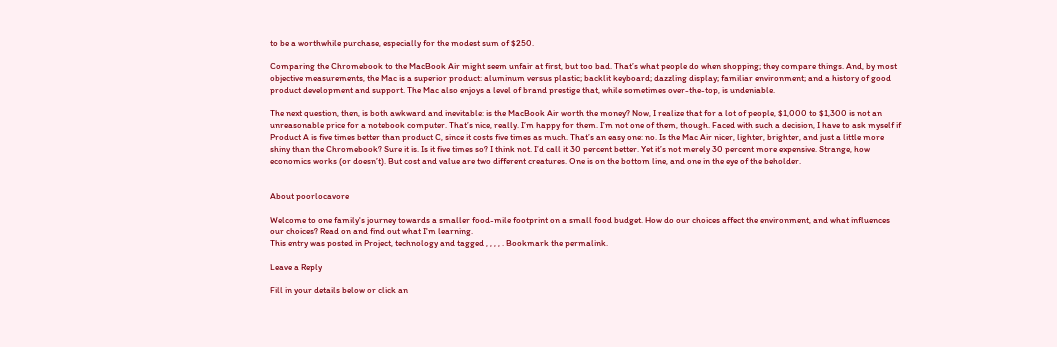to be a worthwhile purchase, especially for the modest sum of $250.

Comparing the Chromebook to the MacBook Air might seem unfair at first, but too bad. That’s what people do when shopping; they compare things. And, by most objective measurements, the Mac is a superior product: aluminum versus plastic; backlit keyboard; dazzling display; familiar environment; and a history of good product development and support. The Mac also enjoys a level of brand prestige that, while sometimes over-the-top, is undeniable.

The next question, then, is both awkward and inevitable: is the MacBook Air worth the money? Now, I realize that for a lot of people, $1,000 to $1,300 is not an unreasonable price for a notebook computer. That’s nice, really. I’m happy for them. I’m not one of them, though. Faced with such a decision, I have to ask myself if Product A is five times better than product C, since it costs five times as much. That’s an easy one: no. Is the Mac Air nicer, lighter, brighter, and just a little more shiny than the Chromebook? Sure it is. Is it five times so? I think not. I’d call it 30 percent better. Yet it’s not merely 30 percent more expensive. Strange, how economics works (or doesn’t). But cost and value are two different creatures. One is on the bottom line, and one in the eye of the beholder.


About poorlocavore

Welcome to one family's journey towards a smaller food-mile footprint on a small food budget. How do our choices affect the environment, and what influences our choices? Read on and find out what I'm learning.
This entry was posted in Project, technology and tagged , , , , . Bookmark the permalink.

Leave a Reply

Fill in your details below or click an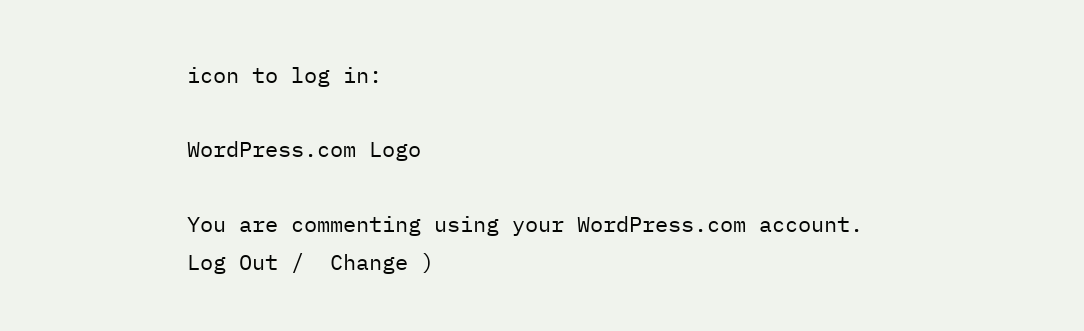icon to log in:

WordPress.com Logo

You are commenting using your WordPress.com account. Log Out /  Change )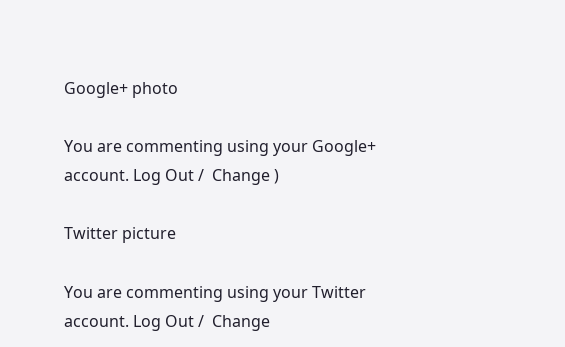Google+ photo

You are commenting using your Google+ account. Log Out /  Change )

Twitter picture

You are commenting using your Twitter account. Log Out /  Change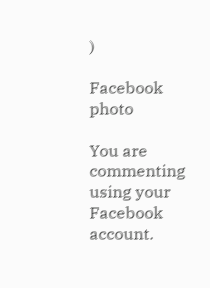)

Facebook photo

You are commenting using your Facebook account.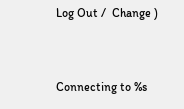Log Out /  Change )


Connecting to %s